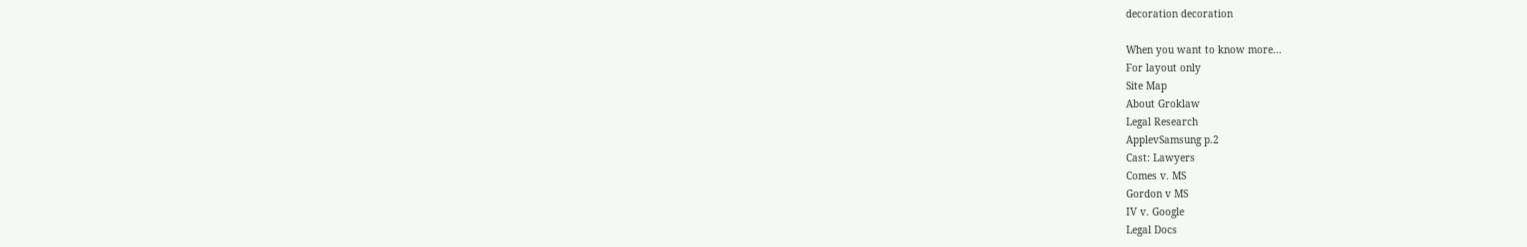decoration decoration

When you want to know more...
For layout only
Site Map
About Groklaw
Legal Research
ApplevSamsung p.2
Cast: Lawyers
Comes v. MS
Gordon v MS
IV v. Google
Legal Docs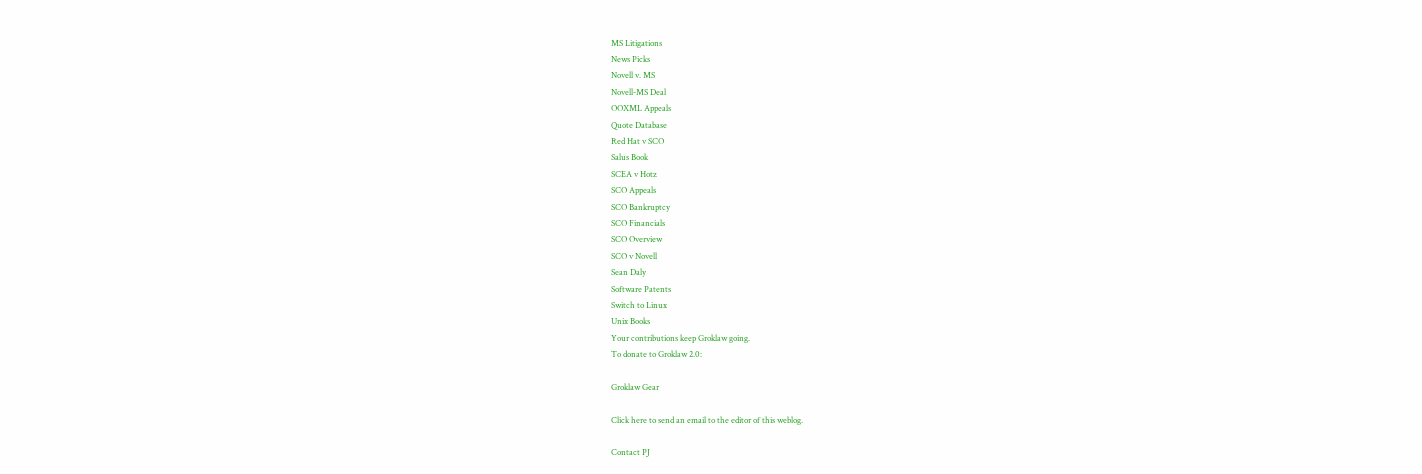MS Litigations
News Picks
Novell v. MS
Novell-MS Deal
OOXML Appeals
Quote Database
Red Hat v SCO
Salus Book
SCEA v Hotz
SCO Appeals
SCO Bankruptcy
SCO Financials
SCO Overview
SCO v Novell
Sean Daly
Software Patents
Switch to Linux
Unix Books
Your contributions keep Groklaw going.
To donate to Groklaw 2.0:

Groklaw Gear

Click here to send an email to the editor of this weblog.

Contact PJ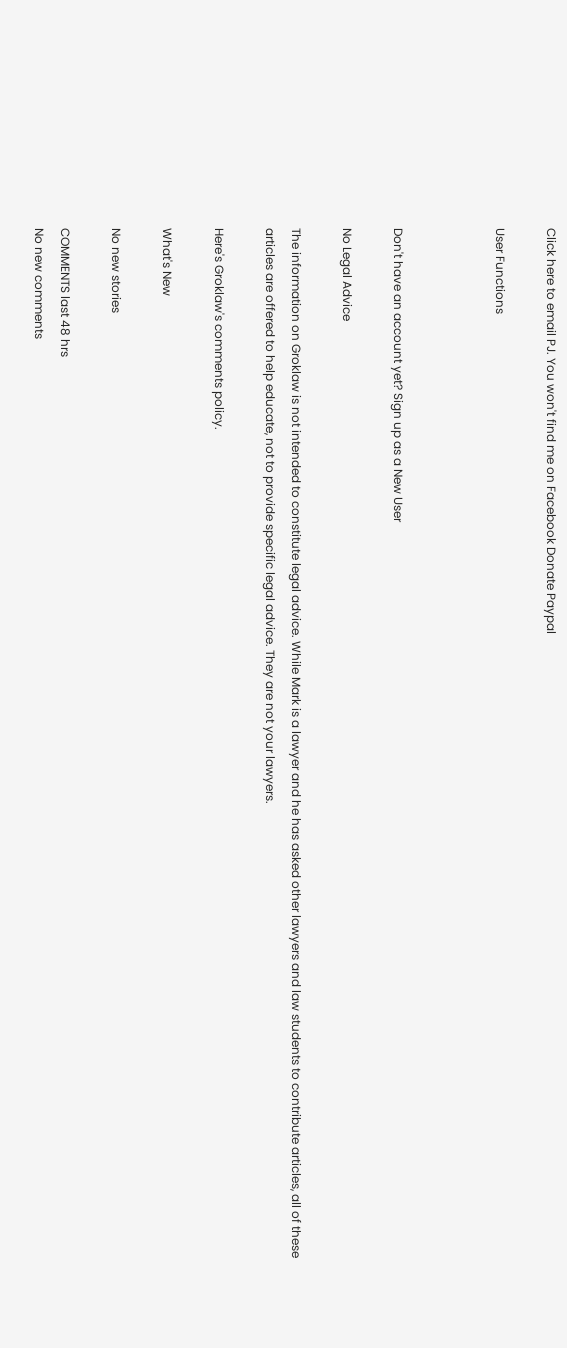Click here to email PJ. You won't find me on Facebook Donate Paypal

User Functions



Don't have an account yet? Sign up as a New User

No Legal Advice

The information on Groklaw is not intended to constitute legal advice. While Mark is a lawyer and he has asked other lawyers and law students to contribute articles, all of these articles are offered to help educate, not to provide specific legal advice. They are not your lawyers.

Here's Groklaw's comments policy.

What's New

No new stories

COMMENTS last 48 hrs
No new comments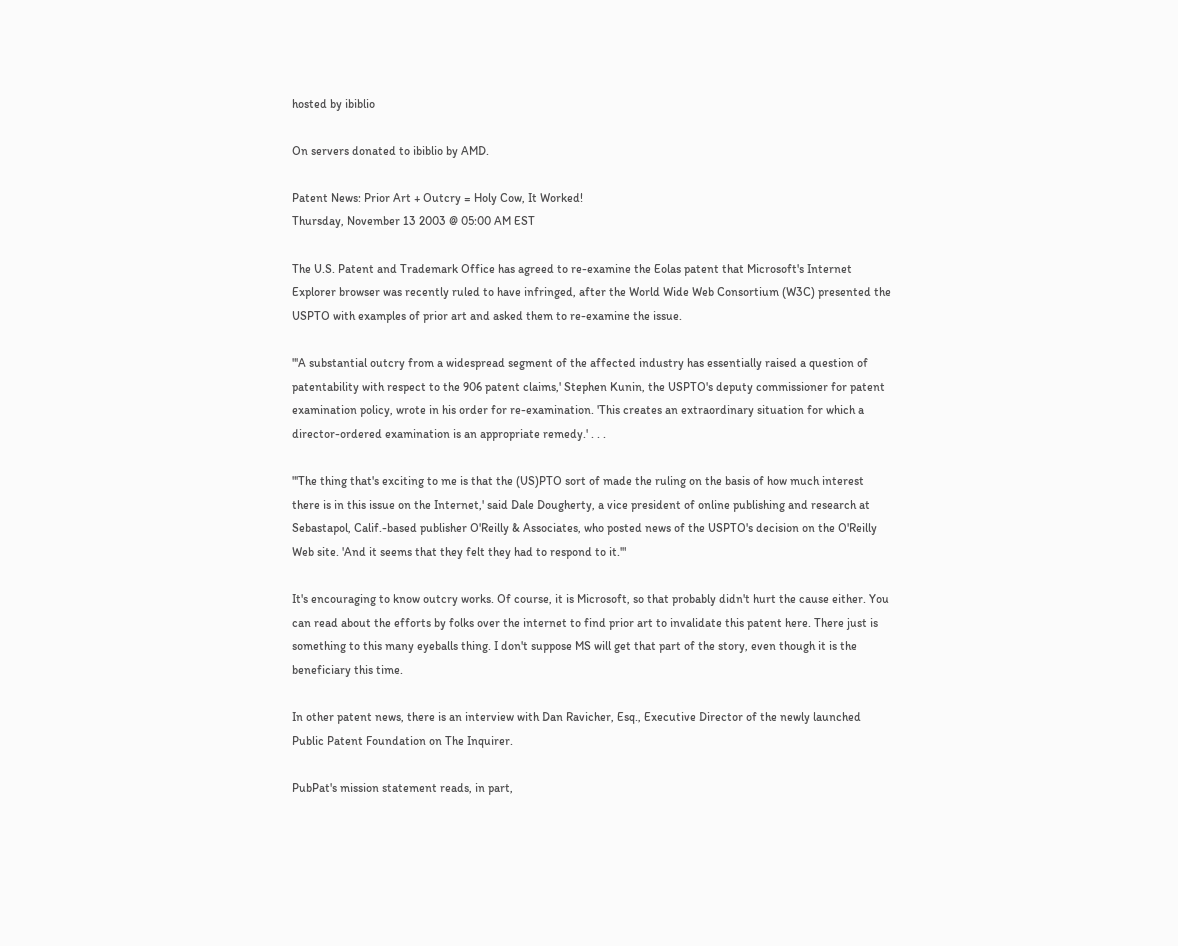hosted by ibiblio

On servers donated to ibiblio by AMD.

Patent News: Prior Art + Outcry = Holy Cow, It Worked!
Thursday, November 13 2003 @ 05:00 AM EST

The U.S. Patent and Trademark Office has agreed to re-examine the Eolas patent that Microsoft's Internet Explorer browser was recently ruled to have infringed, after the World Wide Web Consortium (W3C) presented the USPTO with examples of prior art and asked them to re-examine the issue.

"'A substantial outcry from a widespread segment of the affected industry has essentially raised a question of patentability with respect to the 906 patent claims,' Stephen Kunin, the USPTO's deputy commissioner for patent examination policy, wrote in his order for re-examination. 'This creates an extraordinary situation for which a director-ordered examination is an appropriate remedy.' . . .

"'The thing that's exciting to me is that the (US)PTO sort of made the ruling on the basis of how much interest there is in this issue on the Internet,' said Dale Dougherty, a vice president of online publishing and research at Sebastapol, Calif.-based publisher O'Reilly & Associates, who posted news of the USPTO's decision on the O'Reilly Web site. 'And it seems that they felt they had to respond to it.'"

It's encouraging to know outcry works. Of course, it is Microsoft, so that probably didn't hurt the cause either. You can read about the efforts by folks over the internet to find prior art to invalidate this patent here. There just is something to this many eyeballs thing. I don't suppose MS will get that part of the story, even though it is the beneficiary this time.

In other patent news, there is an interview with Dan Ravicher, Esq., Executive Director of the newly launched Public Patent Foundation on The Inquirer.

PubPat's mission statement reads, in part,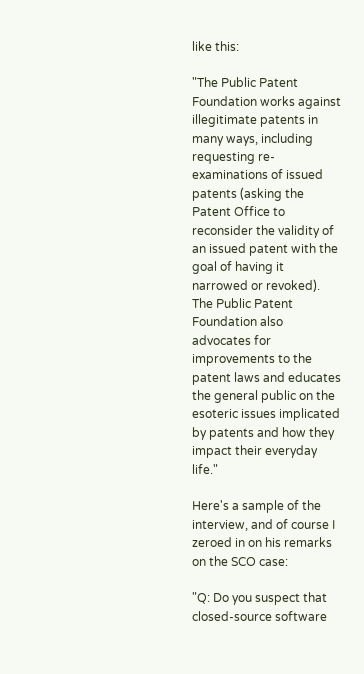like this:

"The Public Patent Foundation works against illegitimate patents in many ways, including requesting re-examinations of issued patents (asking the Patent Office to reconsider the validity of an issued patent with the goal of having it narrowed or revoked). The Public Patent Foundation also advocates for improvements to the patent laws and educates the general public on the esoteric issues implicated by patents and how they impact their everyday life."

Here's a sample of the interview, and of course I zeroed in on his remarks on the SCO case:

"Q: Do you suspect that closed-source software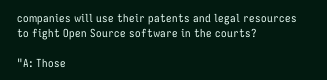companies will use their patents and legal resources to fight Open Source software in the courts?

"A: Those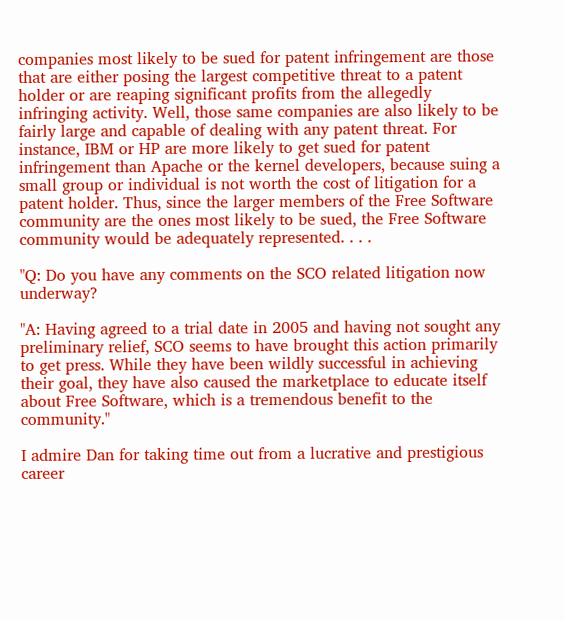companies most likely to be sued for patent infringement are those that are either posing the largest competitive threat to a patent holder or are reaping significant profits from the allegedly infringing activity. Well, those same companies are also likely to be fairly large and capable of dealing with any patent threat. For instance, IBM or HP are more likely to get sued for patent infringement than Apache or the kernel developers, because suing a small group or individual is not worth the cost of litigation for a patent holder. Thus, since the larger members of the Free Software community are the ones most likely to be sued, the Free Software community would be adequately represented. . . .

"Q: Do you have any comments on the SCO related litigation now underway?

"A: Having agreed to a trial date in 2005 and having not sought any preliminary relief, SCO seems to have brought this action primarily to get press. While they have been wildly successful in achieving their goal, they have also caused the marketplace to educate itself about Free Software, which is a tremendous benefit to the community."

I admire Dan for taking time out from a lucrative and prestigious career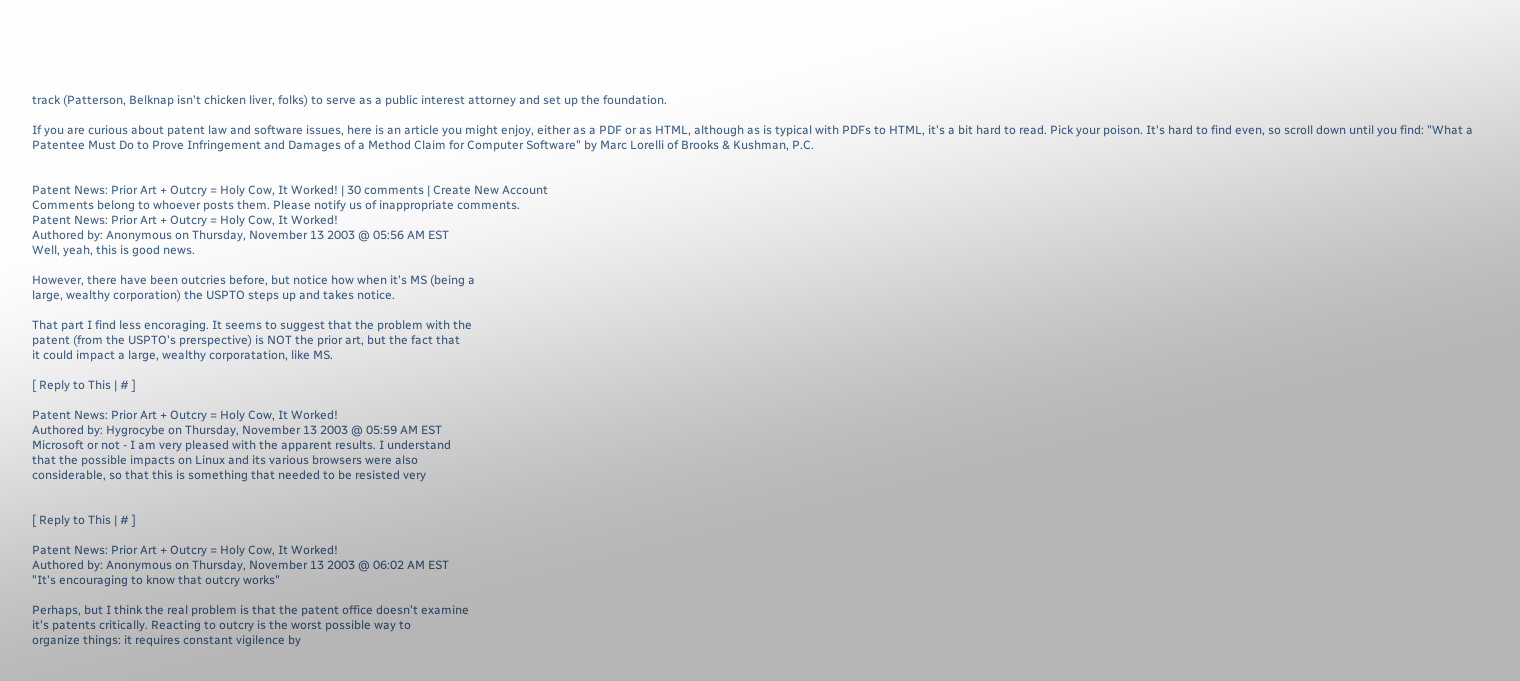track (Patterson, Belknap isn't chicken liver, folks) to serve as a public interest attorney and set up the foundation.

If you are curious about patent law and software issues, here is an article you might enjoy, either as a PDF or as HTML, although as is typical with PDFs to HTML, it's a bit hard to read. Pick your poison. It's hard to find even, so scroll down until you find: "What a Patentee Must Do to Prove Infringement and Damages of a Method Claim for Computer Software" by Marc Lorelli of Brooks & Kushman, P.C.


Patent News: Prior Art + Outcry = Holy Cow, It Worked! | 30 comments | Create New Account
Comments belong to whoever posts them. Please notify us of inappropriate comments.
Patent News: Prior Art + Outcry = Holy Cow, It Worked!
Authored by: Anonymous on Thursday, November 13 2003 @ 05:56 AM EST
Well, yeah, this is good news.

However, there have been outcries before, but notice how when it's MS (being a
large, wealthy corporation) the USPTO steps up and takes notice.

That part I find less encoraging. It seems to suggest that the problem with the
patent (from the USPTO's prerspective) is NOT the prior art, but the fact that
it could impact a large, wealthy corporatation, like MS.

[ Reply to This | # ]

Patent News: Prior Art + Outcry = Holy Cow, It Worked!
Authored by: Hygrocybe on Thursday, November 13 2003 @ 05:59 AM EST
Microsoft or not - I am very pleased with the apparent results. I understand
that the possible impacts on Linux and its various browsers were also
considerable, so that this is something that needed to be resisted very


[ Reply to This | # ]

Patent News: Prior Art + Outcry = Holy Cow, It Worked!
Authored by: Anonymous on Thursday, November 13 2003 @ 06:02 AM EST
"It's encouraging to know that outcry works"

Perhaps, but I think the real problem is that the patent office doesn't examine
it's patents critically. Reacting to outcry is the worst possible way to
organize things: it requires constant vigilence by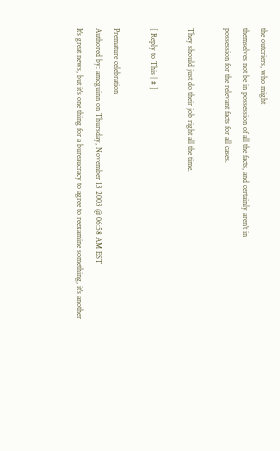the outcriers, who might
themselves not be in possession of all the facts, and certainly aren't in
possession for the relevant facts for all cases.

They should just do their job right all the time.

[ Reply to This | # ]

Premature celebration
Authored by: amcguinn on Thursday, November 13 2003 @ 06:58 AM EST
It's great news, but it's one thing for a bureaucracy to agree to reexamine something, it's another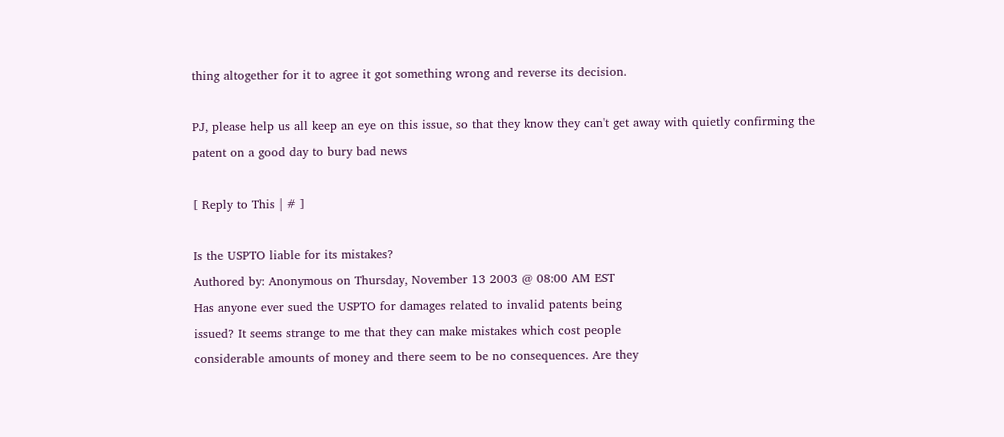thing altogether for it to agree it got something wrong and reverse its decision.

PJ, please help us all keep an eye on this issue, so that they know they can't get away with quietly confirming the patent on a good day to bury bad news

[ Reply to This | # ]

Is the USPTO liable for its mistakes?
Authored by: Anonymous on Thursday, November 13 2003 @ 08:00 AM EST
Has anyone ever sued the USPTO for damages related to invalid patents being
issued? It seems strange to me that they can make mistakes which cost people
considerable amounts of money and there seem to be no consequences. Are they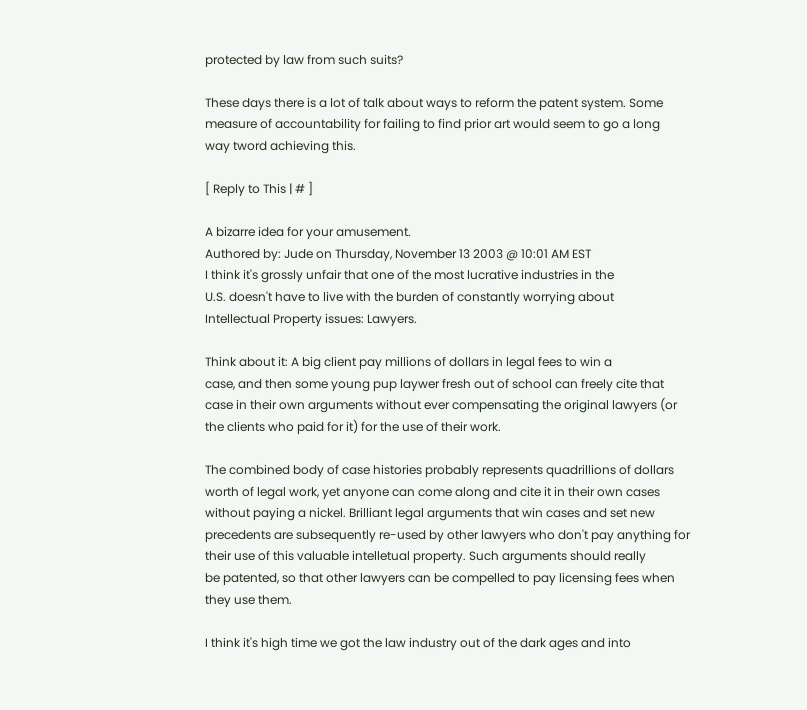protected by law from such suits?

These days there is a lot of talk about ways to reform the patent system. Some
measure of accountability for failing to find prior art would seem to go a long
way tword achieving this.

[ Reply to This | # ]

A bizarre idea for your amusement.
Authored by: Jude on Thursday, November 13 2003 @ 10:01 AM EST
I think it's grossly unfair that one of the most lucrative industries in the
U.S. doesn't have to live with the burden of constantly worrying about
Intellectual Property issues: Lawyers.

Think about it: A big client pay millions of dollars in legal fees to win a
case, and then some young pup laywer fresh out of school can freely cite that
case in their own arguments without ever compensating the original lawyers (or
the clients who paid for it) for the use of their work.

The combined body of case histories probably represents quadrillions of dollars
worth of legal work, yet anyone can come along and cite it in their own cases
without paying a nickel. Brilliant legal arguments that win cases and set new
precedents are subsequently re-used by other lawyers who don't pay anything for
their use of this valuable intelletual property. Such arguments should really
be patented, so that other lawyers can be compelled to pay licensing fees when
they use them.

I think it's high time we got the law industry out of the dark ages and into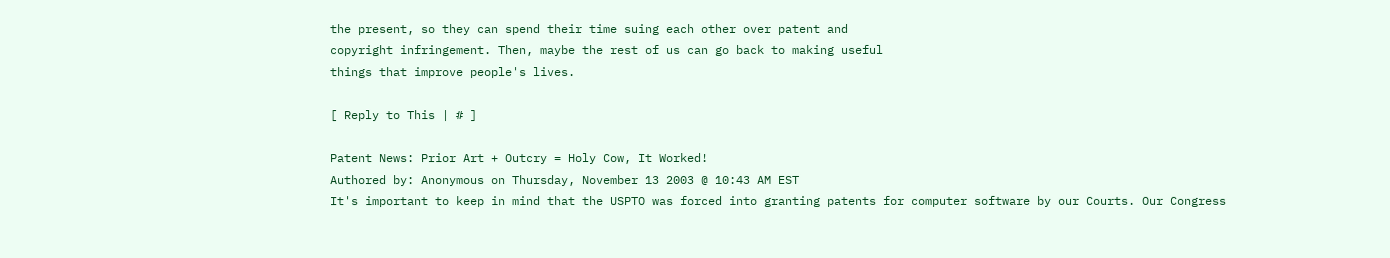the present, so they can spend their time suing each other over patent and
copyright infringement. Then, maybe the rest of us can go back to making useful
things that improve people's lives.

[ Reply to This | # ]

Patent News: Prior Art + Outcry = Holy Cow, It Worked!
Authored by: Anonymous on Thursday, November 13 2003 @ 10:43 AM EST
It's important to keep in mind that the USPTO was forced into granting patents for computer software by our Courts. Our Congress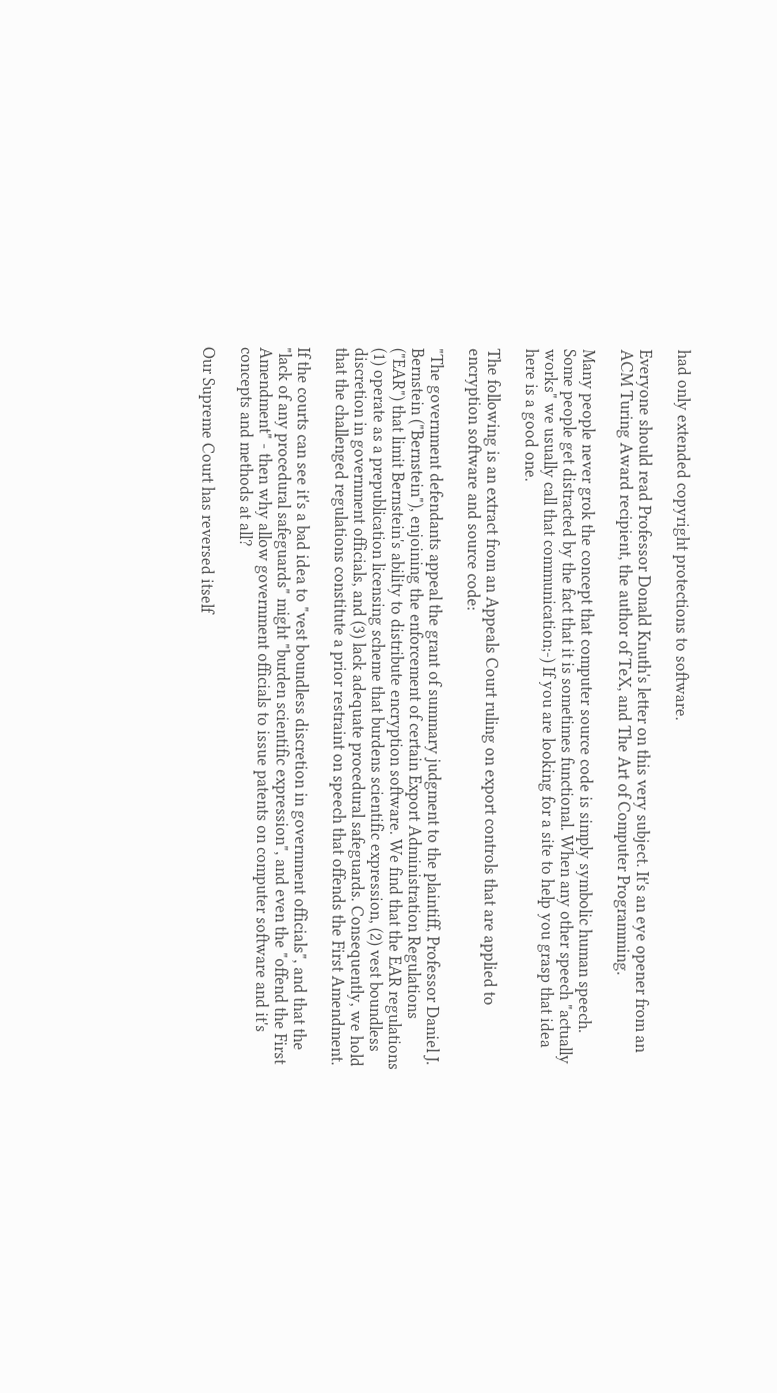had only extended copyright protections to software.

Everyone should read Professor Donald Knuth's letter on this very subject. It's an eye opener from an ACM Turing Award recipient, the author of TeX, and The Art of Computer Programming.

Many people never grok the concept that computer source code is simply symbolic human speech. Some people get distracted by the fact that it is sometimes functional. When any other speech "actually works" we usually call that communication;-) If you are looking for a site to help you grasp that idea here is a good one.

The following is an extract from an Appeals Court ruling on export controls that are applied to encryption software and source code:

"The government defendants appeal the grant of summary judgment to the plaintiff, Professor Daniel J. Bernstein ("Bernstein"), enjoining the enforcement of certain Export Administration Regulations ("EAR") that limit Bernstein's ability to distribute encryption software. We find that the EAR regulations (1) operate as a prepublication licensing scheme that burdens scientific expression, (2) vest boundless discretion in government officials, and (3) lack adequate procedural safeguards. Consequently, we hold that the challenged regulations constitute a prior restraint on speech that offends the First Amendment.

If the courts can see it's a bad idea to "vest boundless discretion in government officials", and that the "lack of any procedural safeguards" might "burden scientific expression", and even the "offend the First Amendment" - then why allow government officials to issue patents on computer software and it's concepts and methods at all?

Our Supreme Court has reversed itself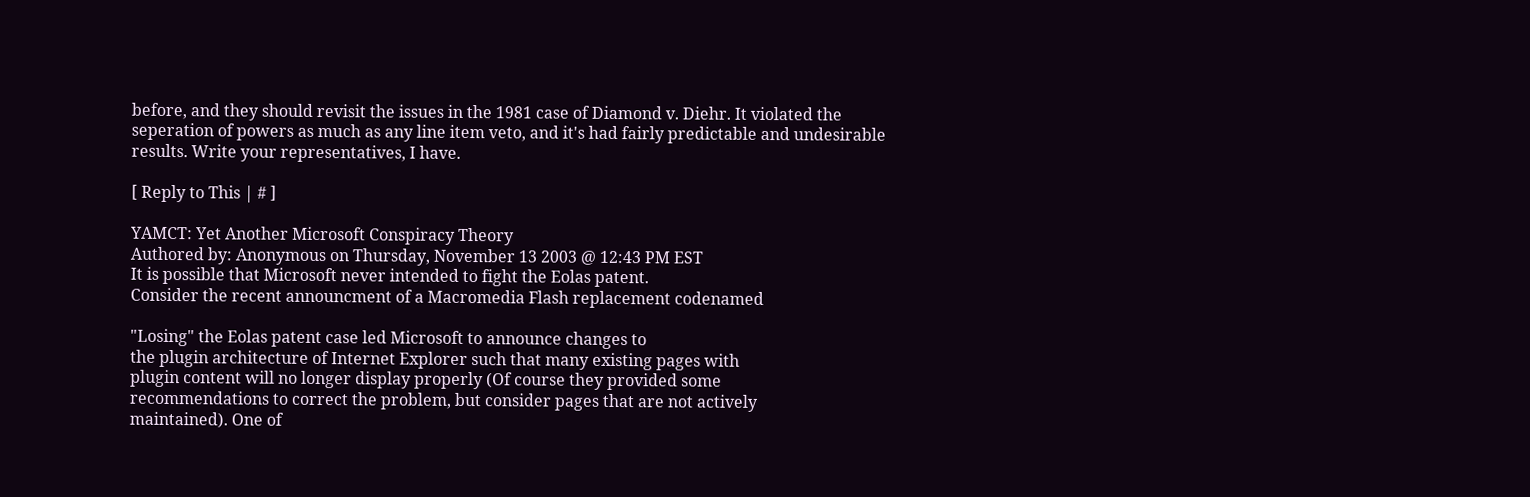before, and they should revisit the issues in the 1981 case of Diamond v. Diehr. It violated the seperation of powers as much as any line item veto, and it's had fairly predictable and undesirable results. Write your representatives, I have.

[ Reply to This | # ]

YAMCT: Yet Another Microsoft Conspiracy Theory
Authored by: Anonymous on Thursday, November 13 2003 @ 12:43 PM EST
It is possible that Microsoft never intended to fight the Eolas patent.
Consider the recent announcment of a Macromedia Flash replacement codenamed

"Losing" the Eolas patent case led Microsoft to announce changes to
the plugin architecture of Internet Explorer such that many existing pages with
plugin content will no longer display properly (Of course they provided some
recommendations to correct the problem, but consider pages that are not actively
maintained). One of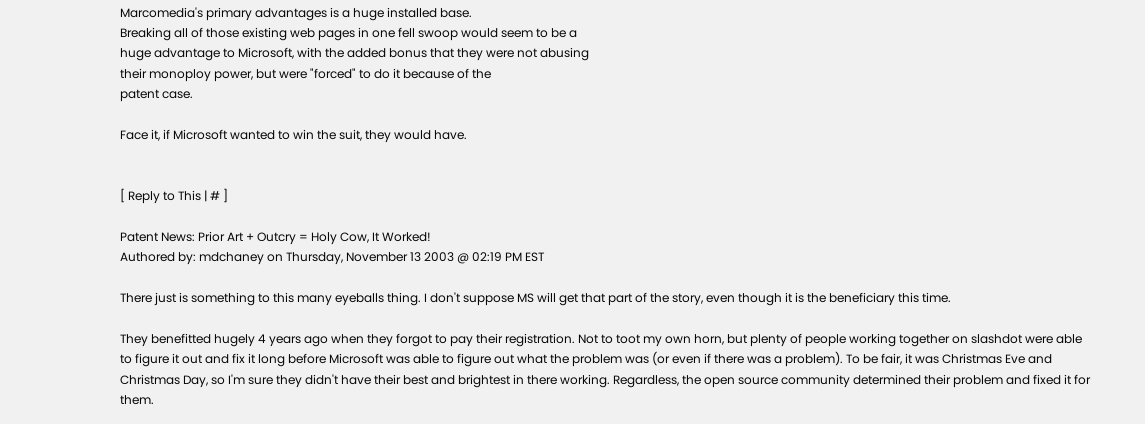Marcomedia's primary advantages is a huge installed base.
Breaking all of those existing web pages in one fell swoop would seem to be a
huge advantage to Microsoft, with the added bonus that they were not abusing
their monoploy power, but were "forced" to do it because of the
patent case.

Face it, if Microsoft wanted to win the suit, they would have.


[ Reply to This | # ]

Patent News: Prior Art + Outcry = Holy Cow, It Worked!
Authored by: mdchaney on Thursday, November 13 2003 @ 02:19 PM EST

There just is something to this many eyeballs thing. I don't suppose MS will get that part of the story, even though it is the beneficiary this time.

They benefitted hugely 4 years ago when they forgot to pay their registration. Not to toot my own horn, but plenty of people working together on slashdot were able to figure it out and fix it long before Microsoft was able to figure out what the problem was (or even if there was a problem). To be fair, it was Christmas Eve and Christmas Day, so I'm sure they didn't have their best and brightest in there working. Regardless, the open source community determined their problem and fixed it for them.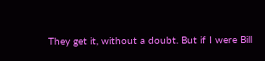They get it, without a doubt. But if I were Bill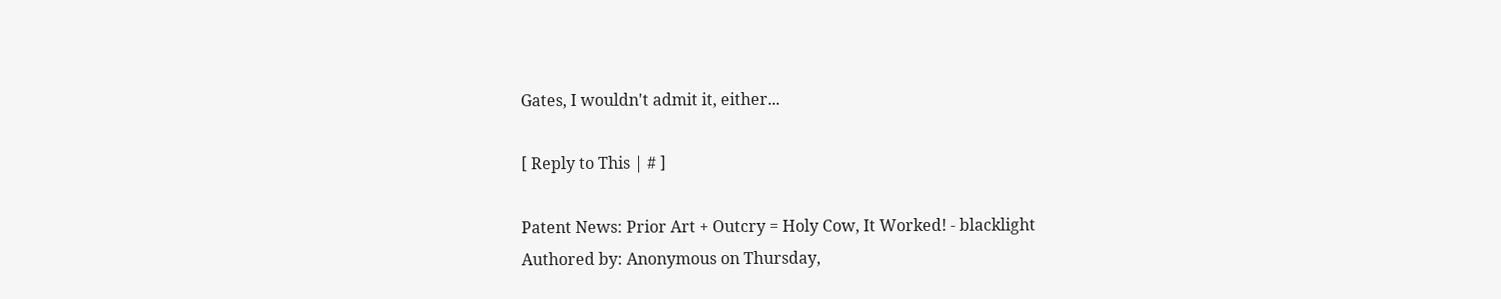Gates, I wouldn't admit it, either...

[ Reply to This | # ]

Patent News: Prior Art + Outcry = Holy Cow, It Worked! - blacklight
Authored by: Anonymous on Thursday,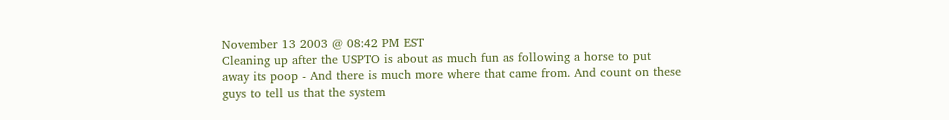November 13 2003 @ 08:42 PM EST
Cleaning up after the USPTO is about as much fun as following a horse to put
away its poop - And there is much more where that came from. And count on these
guys to tell us that the system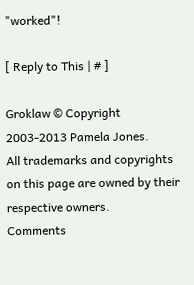"worked"!

[ Reply to This | # ]

Groklaw © Copyright 2003-2013 Pamela Jones.
All trademarks and copyrights on this page are owned by their respective owners.
Comments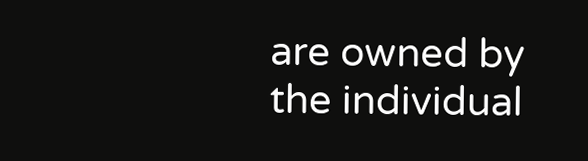are owned by the individual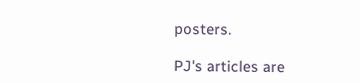posters.

PJ's articles are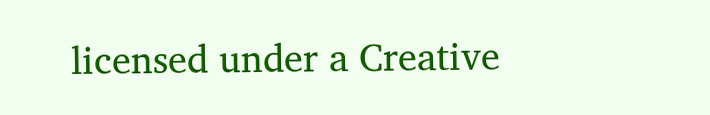licensed under a Creative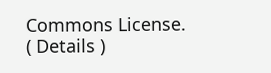Commons License. ( Details )